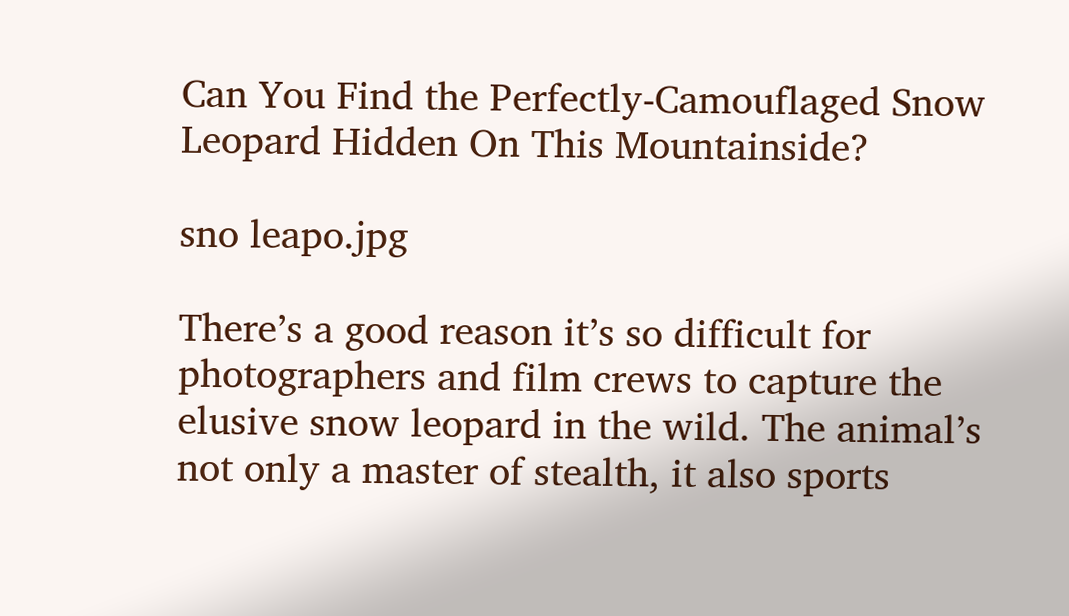Can You Find the Perfectly-Camouflaged Snow Leopard Hidden On This Mountainside?

sno leapo.jpg

There’s a good reason it’s so difficult for photographers and film crews to capture the elusive snow leopard in the wild. The animal’s not only a master of stealth, it also sports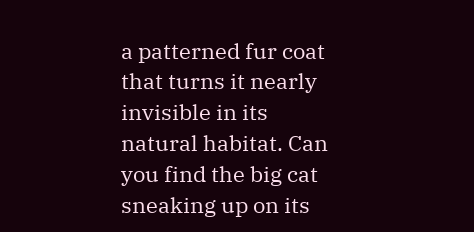a patterned fur coat that turns it nearly invisible in its natural habitat. Can you find the big cat sneaking up on its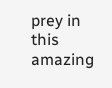prey in this amazing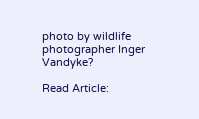photo by wildlife photographer Inger Vandyke?

Read Article: